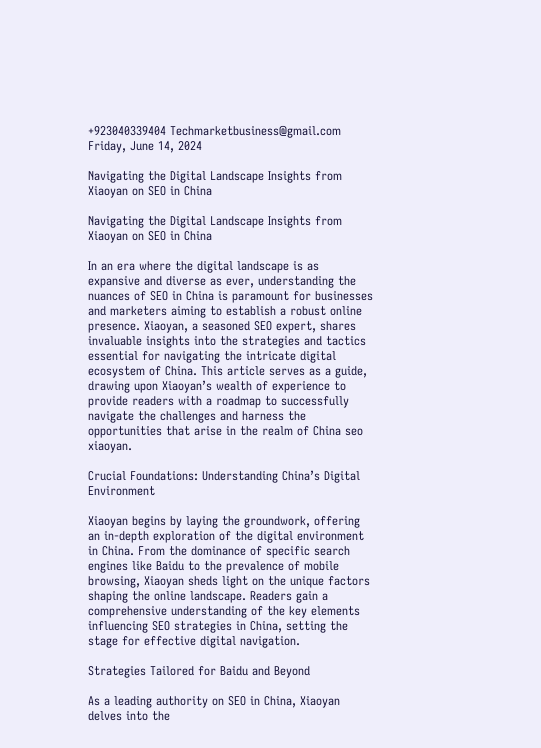+923040339404 Techmarketbusiness@gmail.com
Friday, June 14, 2024

Navigating the Digital Landscape Insights from Xiaoyan on SEO in China

Navigating the Digital Landscape Insights from Xiaoyan on SEO in China

In an era where the digital landscape is as expansive and diverse as ever, understanding the nuances of SEO in China is paramount for businesses and marketers aiming to establish a robust online presence. Xiaoyan, a seasoned SEO expert, shares invaluable insights into the strategies and tactics essential for navigating the intricate digital ecosystem of China. This article serves as a guide, drawing upon Xiaoyan’s wealth of experience to provide readers with a roadmap to successfully navigate the challenges and harness the opportunities that arise in the realm of China seo xiaoyan.

Crucial Foundations: Understanding China’s Digital Environment

Xiaoyan begins by laying the groundwork, offering an in-depth exploration of the digital environment in China. From the dominance of specific search engines like Baidu to the prevalence of mobile browsing, Xiaoyan sheds light on the unique factors shaping the online landscape. Readers gain a comprehensive understanding of the key elements influencing SEO strategies in China, setting the stage for effective digital navigation.

Strategies Tailored for Baidu and Beyond

As a leading authority on SEO in China, Xiaoyan delves into the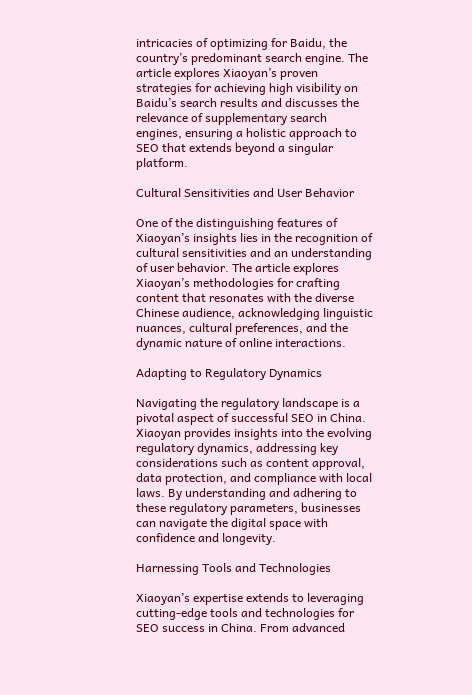intricacies of optimizing for Baidu, the country’s predominant search engine. The article explores Xiaoyan’s proven strategies for achieving high visibility on Baidu’s search results and discusses the relevance of supplementary search engines, ensuring a holistic approach to SEO that extends beyond a singular platform.

Cultural Sensitivities and User Behavior

One of the distinguishing features of Xiaoyan’s insights lies in the recognition of cultural sensitivities and an understanding of user behavior. The article explores Xiaoyan’s methodologies for crafting content that resonates with the diverse Chinese audience, acknowledging linguistic nuances, cultural preferences, and the dynamic nature of online interactions.

Adapting to Regulatory Dynamics

Navigating the regulatory landscape is a pivotal aspect of successful SEO in China. Xiaoyan provides insights into the evolving regulatory dynamics, addressing key considerations such as content approval, data protection, and compliance with local laws. By understanding and adhering to these regulatory parameters, businesses can navigate the digital space with confidence and longevity.

Harnessing Tools and Technologies

Xiaoyan’s expertise extends to leveraging cutting-edge tools and technologies for SEO success in China. From advanced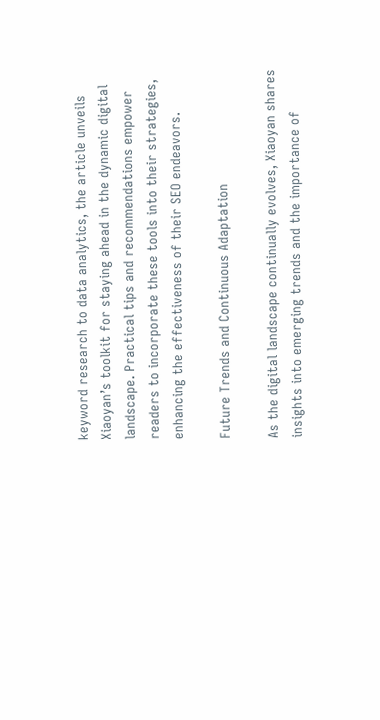keyword research to data analytics, the article unveils Xiaoyan’s toolkit for staying ahead in the dynamic digital landscape. Practical tips and recommendations empower readers to incorporate these tools into their strategies, enhancing the effectiveness of their SEO endeavors.

Future Trends and Continuous Adaptation

As the digital landscape continually evolves, Xiaoyan shares insights into emerging trends and the importance of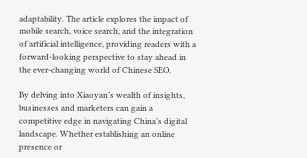adaptability. The article explores the impact of mobile search, voice search, and the integration of artificial intelligence, providing readers with a forward-looking perspective to stay ahead in the ever-changing world of Chinese SEO.

By delving into Xiaoyan’s wealth of insights, businesses and marketers can gain a competitive edge in navigating China’s digital landscape. Whether establishing an online presence or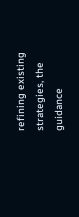refining existing strategies, the guidance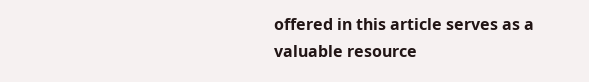offered in this article serves as a valuable resource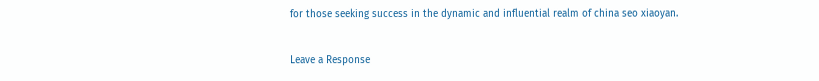for those seeking success in the dynamic and influential realm of china seo xiaoyan.

Leave a Response